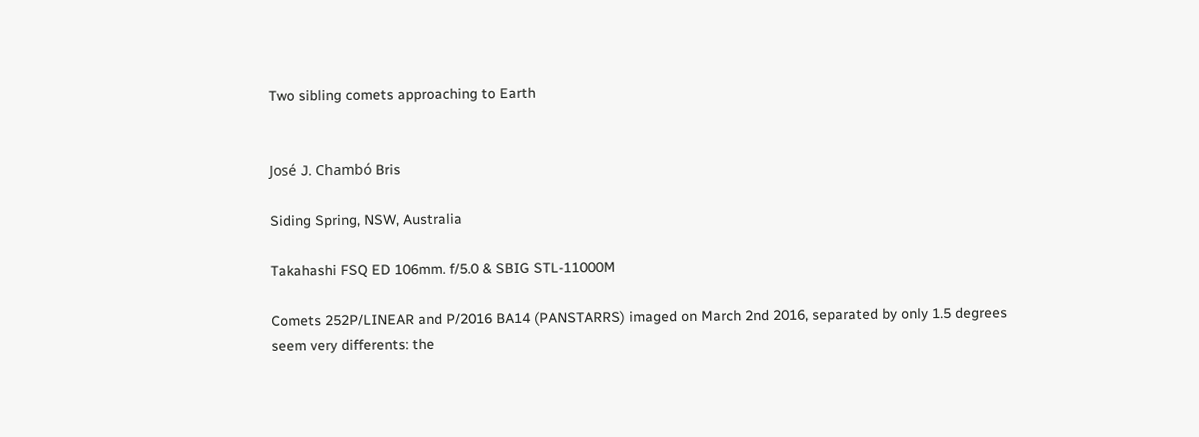Two sibling comets approaching to Earth


José J. Chambó Bris

Siding Spring, NSW, Australia

Takahashi FSQ ED 106mm. f/5.0 & SBIG STL-11000M

Comets 252P/LINEAR and P/2016 BA14 (PANSTARRS) imaged on March 2nd 2016, separated by only 1.5 degrees seem very differents: the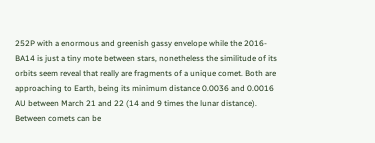252P with a enormous and greenish gassy envelope while the 2016-BA14 is just a tiny mote between stars, nonetheless the similitude of its orbits seem reveal that really are fragments of a unique comet. Both are approaching to Earth, being its minimum distance 0.0036 and 0.0016 AU between March 21 and 22 (14 and 9 times the lunar distance). Between comets can be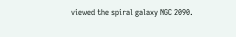viewed the spiral galaxy NGC 2090.